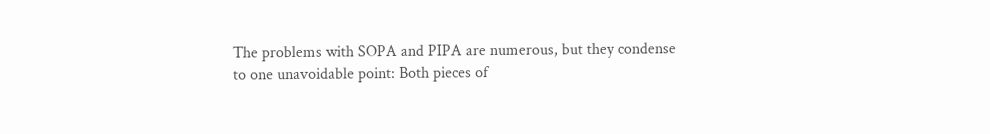The problems with SOPA and PIPA are numerous, but they condense to one unavoidable point: Both pieces of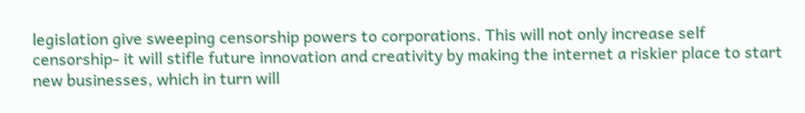legislation give sweeping censorship powers to corporations. This will not only increase self censorship- it will stifle future innovation and creativity by making the internet a riskier place to start new businesses, which in turn will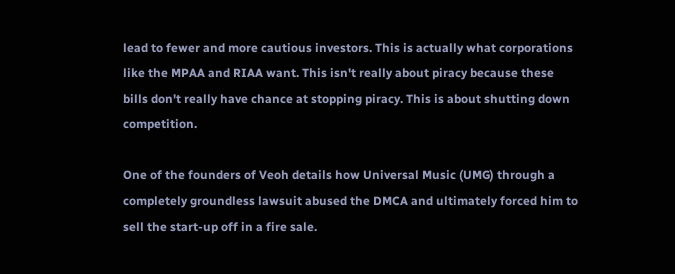lead to fewer and more cautious investors. This is actually what corporations like the MPAA and RIAA want. This isn't really about piracy because these bills don't really have chance at stopping piracy. This is about shutting down competition.

One of the founders of Veoh details how Universal Music (UMG) through a completely groundless lawsuit abused the DMCA and ultimately forced him to sell the start-up off in a fire sale.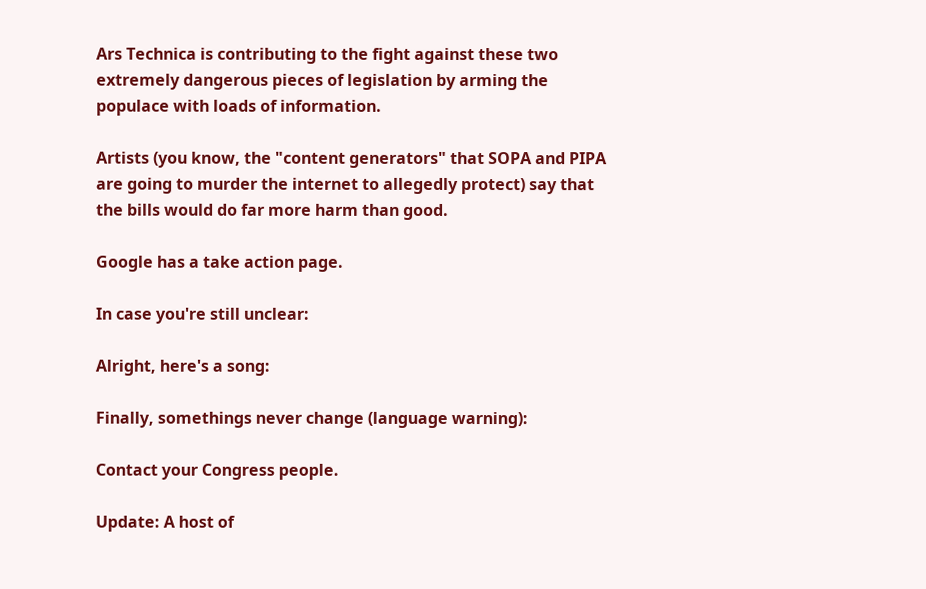Ars Technica is contributing to the fight against these two extremely dangerous pieces of legislation by arming the populace with loads of information.

Artists (you know, the "content generators" that SOPA and PIPA are going to murder the internet to allegedly protect) say that the bills would do far more harm than good.

Google has a take action page.

In case you're still unclear:

Alright, here's a song:

Finally, somethings never change (language warning):

Contact your Congress people.

Update: A host of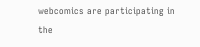webcomics are participating in the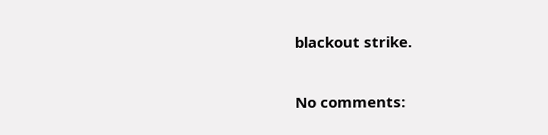blackout strike.

No comments: